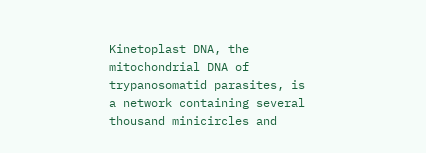Kinetoplast DNA, the mitochondrial DNA of trypanosomatid parasites, is a network containing several thousand minicircles and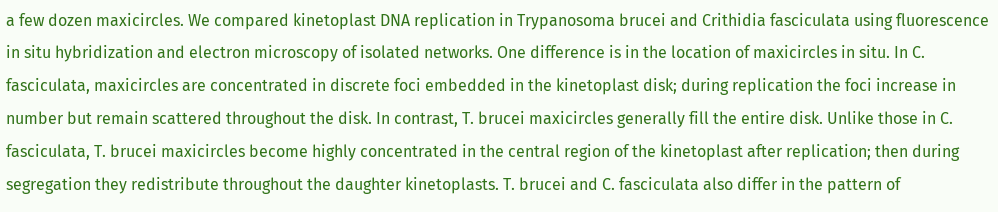a few dozen maxicircles. We compared kinetoplast DNA replication in Trypanosoma brucei and Crithidia fasciculata using fluorescence in situ hybridization and electron microscopy of isolated networks. One difference is in the location of maxicircles in situ. In C. fasciculata, maxicircles are concentrated in discrete foci embedded in the kinetoplast disk; during replication the foci increase in number but remain scattered throughout the disk. In contrast, T. brucei maxicircles generally fill the entire disk. Unlike those in C. fasciculata, T. brucei maxicircles become highly concentrated in the central region of the kinetoplast after replication; then during segregation they redistribute throughout the daughter kinetoplasts. T. brucei and C. fasciculata also differ in the pattern of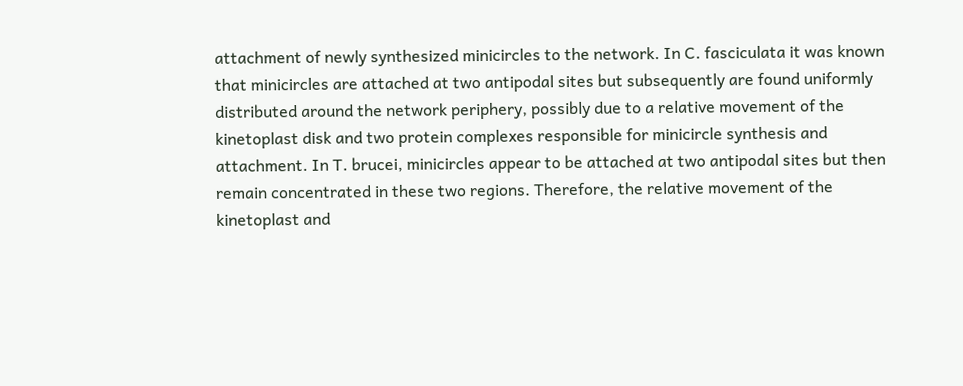attachment of newly synthesized minicircles to the network. In C. fasciculata it was known that minicircles are attached at two antipodal sites but subsequently are found uniformly distributed around the network periphery, possibly due to a relative movement of the kinetoplast disk and two protein complexes responsible for minicircle synthesis and attachment. In T. brucei, minicircles appear to be attached at two antipodal sites but then remain concentrated in these two regions. Therefore, the relative movement of the kinetoplast and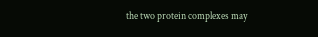the two protein complexes may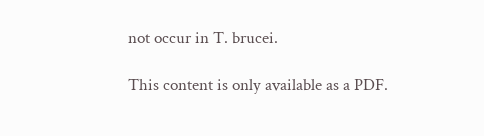not occur in T. brucei.

This content is only available as a PDF.